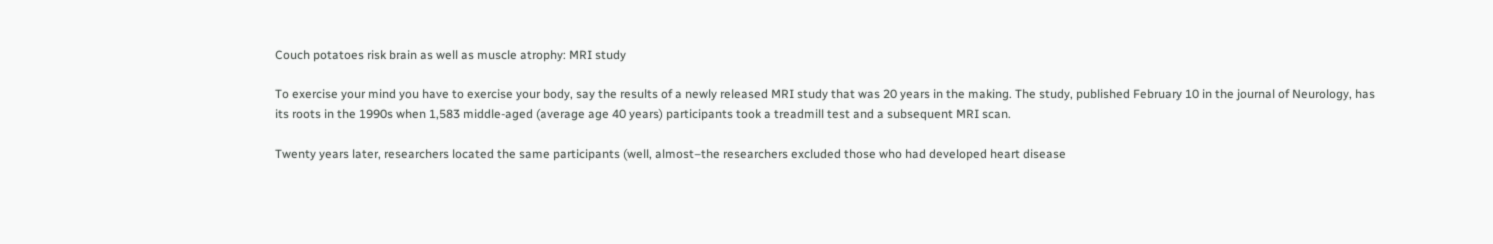Couch potatoes risk brain as well as muscle atrophy: MRI study

To exercise your mind you have to exercise your body, say the results of a newly released MRI study that was 20 years in the making. The study, published February 10 in the journal of Neurology, has its roots in the 1990s when 1,583 middle-aged (average age 40 years) participants took a treadmill test and a subsequent MRI scan.

Twenty years later, researchers located the same participants (well, almost–the researchers excluded those who had developed heart disease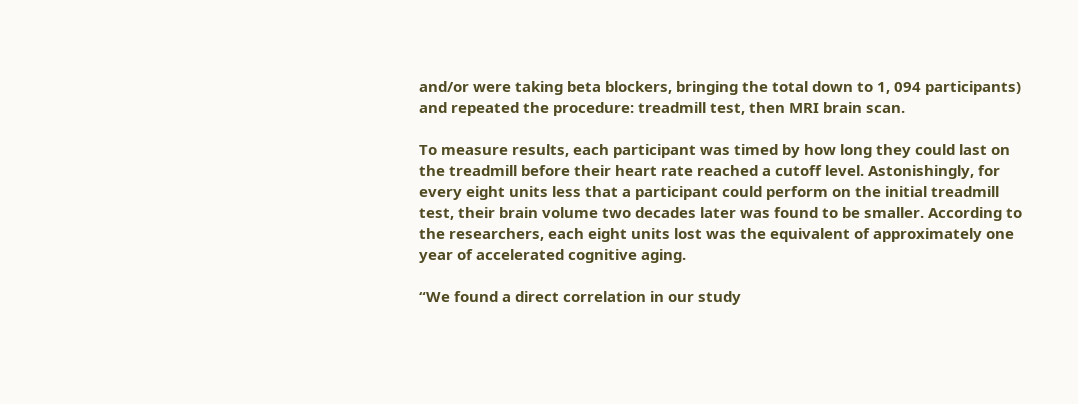and/or were taking beta blockers, bringing the total down to 1, 094 participants) and repeated the procedure: treadmill test, then MRI brain scan.

To measure results, each participant was timed by how long they could last on the treadmill before their heart rate reached a cutoff level. Astonishingly, for every eight units less that a participant could perform on the initial treadmill test, their brain volume two decades later was found to be smaller. According to the researchers, each eight units lost was the equivalent of approximately one year of accelerated cognitive aging.

“We found a direct correlation in our study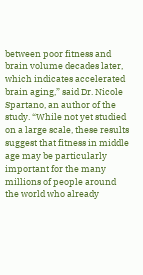between poor fitness and brain volume decades later, which indicates accelerated brain aging,” said Dr. Nicole Spartano, an author of the study. “While not yet studied on a large scale, these results suggest that fitness in middle age may be particularly important for the many millions of people around the world who already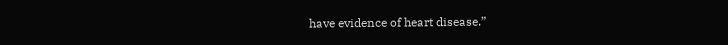have evidence of heart disease.”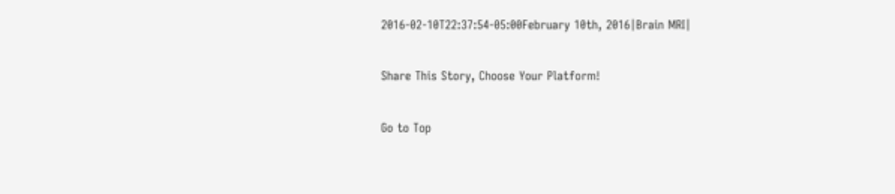2016-02-10T22:37:54-05:00February 10th, 2016|Brain MRI|

Share This Story, Choose Your Platform!

Go to Top